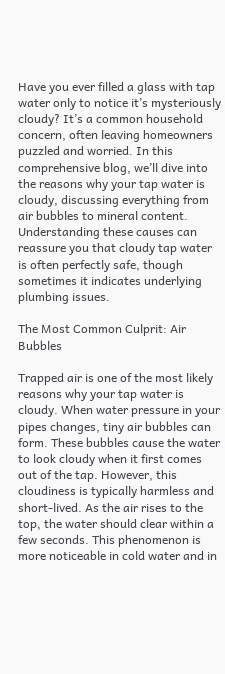Have you ever filled a glass with tap water only to notice it’s mysteriously cloudy? It’s a common household concern, often leaving homeowners puzzled and worried. In this comprehensive blog, we’ll dive into the reasons why your tap water is cloudy, discussing everything from air bubbles to mineral content. Understanding these causes can reassure you that cloudy tap water is often perfectly safe, though sometimes it indicates underlying plumbing issues.

The Most Common Culprit: Air Bubbles

Trapped air is one of the most likely reasons why your tap water is cloudy. When water pressure in your pipes changes, tiny air bubbles can form. These bubbles cause the water to look cloudy when it first comes out of the tap. However, this cloudiness is typically harmless and short-lived. As the air rises to the top, the water should clear within a few seconds. This phenomenon is more noticeable in cold water and in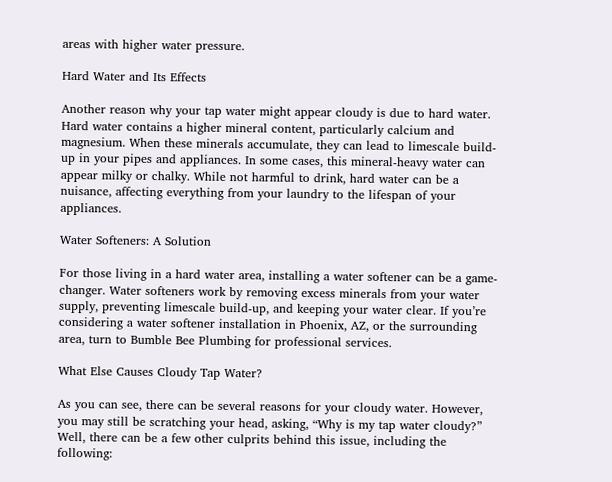areas with higher water pressure.

Hard Water and Its Effects

Another reason why your tap water might appear cloudy is due to hard water. Hard water contains a higher mineral content, particularly calcium and magnesium. When these minerals accumulate, they can lead to limescale build-up in your pipes and appliances. In some cases, this mineral-heavy water can appear milky or chalky. While not harmful to drink, hard water can be a nuisance, affecting everything from your laundry to the lifespan of your appliances.

Water Softeners: A Solution

For those living in a hard water area, installing a water softener can be a game-changer. Water softeners work by removing excess minerals from your water supply, preventing limescale build-up, and keeping your water clear. If you’re considering a water softener installation in Phoenix, AZ, or the surrounding area, turn to Bumble Bee Plumbing for professional services.

What Else Causes Cloudy Tap Water?

As you can see, there can be several reasons for your cloudy water. However, you may still be scratching your head, asking, “Why is my tap water cloudy?” Well, there can be a few other culprits behind this issue, including the following: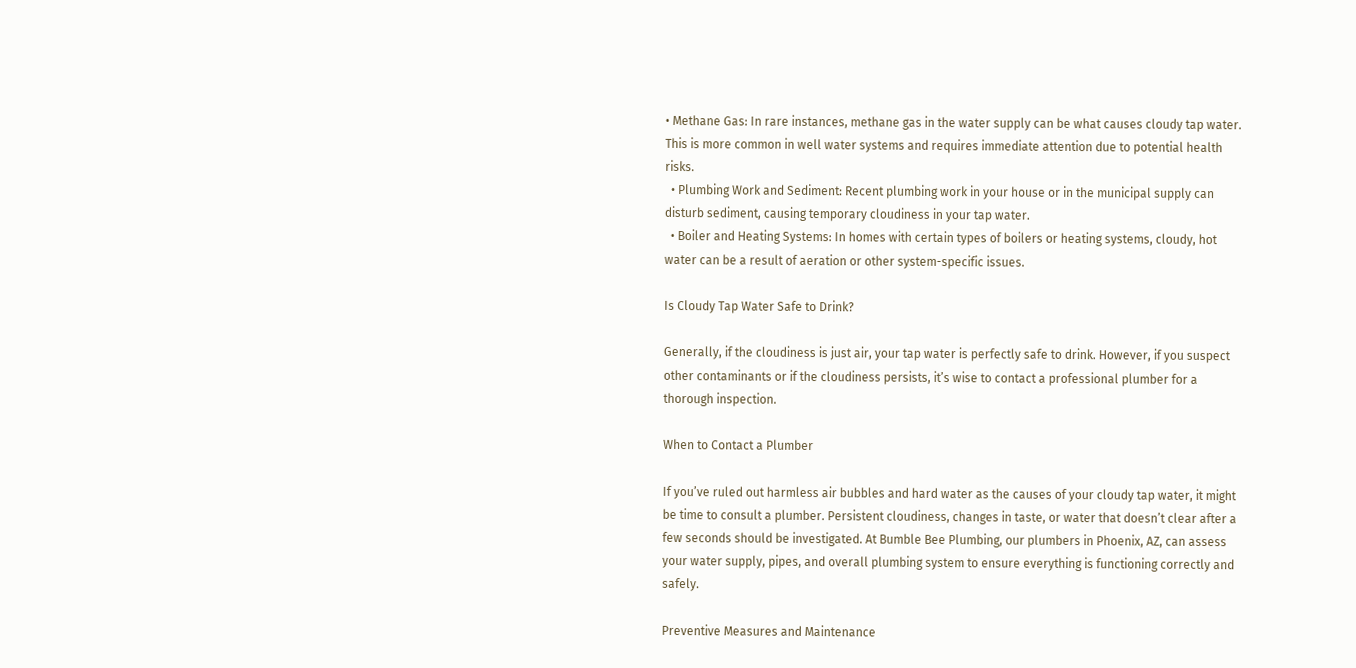• Methane Gas: In rare instances, methane gas in the water supply can be what causes cloudy tap water. This is more common in well water systems and requires immediate attention due to potential health risks.
  • Plumbing Work and Sediment: Recent plumbing work in your house or in the municipal supply can disturb sediment, causing temporary cloudiness in your tap water.
  • Boiler and Heating Systems: In homes with certain types of boilers or heating systems, cloudy, hot water can be a result of aeration or other system-specific issues.

Is Cloudy Tap Water Safe to Drink?

Generally, if the cloudiness is just air, your tap water is perfectly safe to drink. However, if you suspect other contaminants or if the cloudiness persists, it’s wise to contact a professional plumber for a thorough inspection.

When to Contact a Plumber

If you’ve ruled out harmless air bubbles and hard water as the causes of your cloudy tap water, it might be time to consult a plumber. Persistent cloudiness, changes in taste, or water that doesn’t clear after a few seconds should be investigated. At Bumble Bee Plumbing, our plumbers in Phoenix, AZ, can assess your water supply, pipes, and overall plumbing system to ensure everything is functioning correctly and safely.

Preventive Measures and Maintenance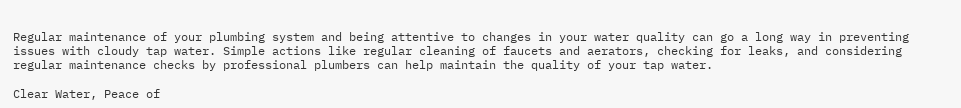Regular maintenance of your plumbing system and being attentive to changes in your water quality can go a long way in preventing issues with cloudy tap water. Simple actions like regular cleaning of faucets and aerators, checking for leaks, and considering regular maintenance checks by professional plumbers can help maintain the quality of your tap water.

Clear Water, Peace of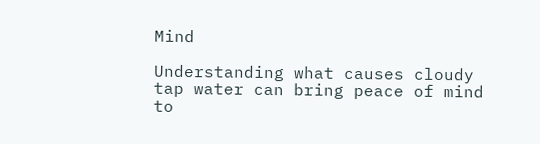Mind

Understanding what causes cloudy tap water can bring peace of mind to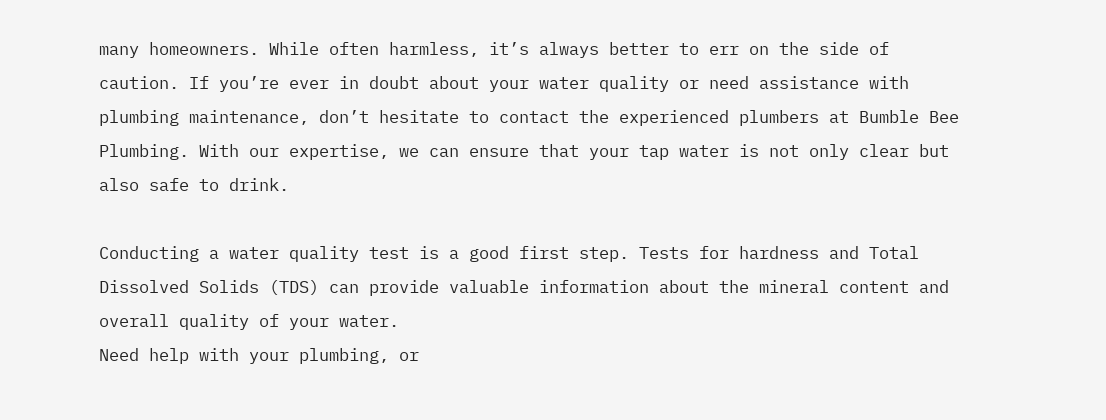many homeowners. While often harmless, it’s always better to err on the side of caution. If you’re ever in doubt about your water quality or need assistance with plumbing maintenance, don’t hesitate to contact the experienced plumbers at Bumble Bee Plumbing. With our expertise, we can ensure that your tap water is not only clear but also safe to drink.

Conducting a water quality test is a good first step. Tests for hardness and Total Dissolved Solids (TDS) can provide valuable information about the mineral content and overall quality of your water.
Need help with your plumbing, or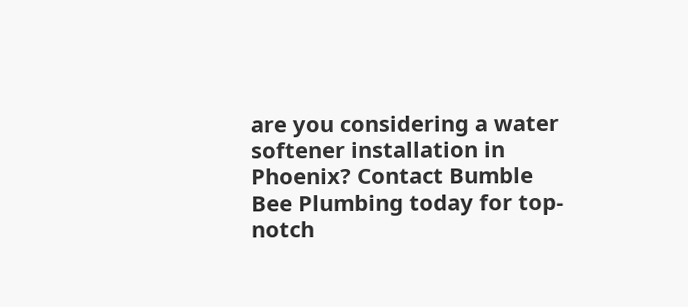are you considering a water softener installation in Phoenix? Contact Bumble Bee Plumbing today for top-notch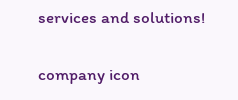services and solutions!

company icon